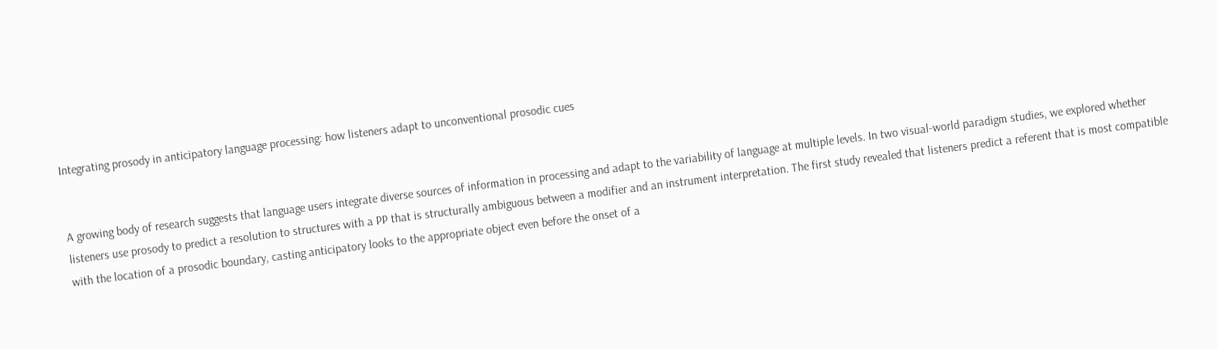Integrating prosody in anticipatory language processing: how listeners adapt to unconventional prosodic cues


A growing body of research suggests that language users integrate diverse sources of information in processing and adapt to the variability of language at multiple levels. In two visual-world paradigm studies, we explored whether listeners use prosody to predict a resolution to structures with a PP that is structurally ambiguous between a modifier and an instrument interpretation. The first study revealed that listeners predict a referent that is most compatible with the location of a prosodic boundary, casting anticipatory looks to the appropriate object even before the onset of a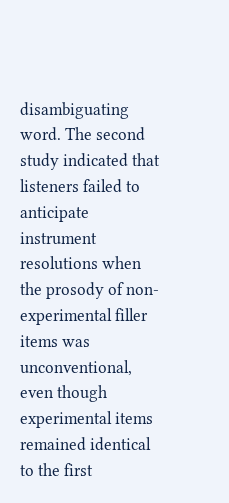disambiguating word. The second study indicated that listeners failed to anticipate instrument resolutions when the prosody of non-experimental filler items was unconventional, even though experimental items remained identical to the first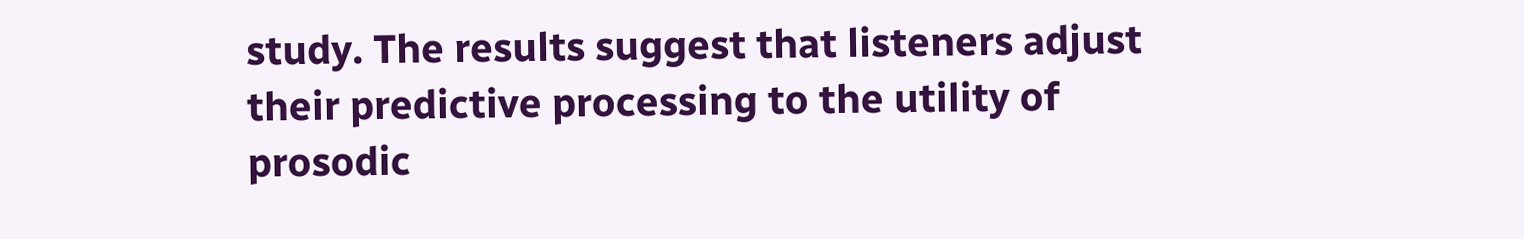study. The results suggest that listeners adjust their predictive processing to the utility of prosodic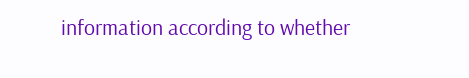information according to whether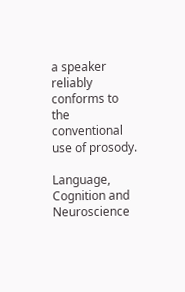a speaker reliably conforms to the conventional use of prosody.

Language, Cognition and Neuroscience